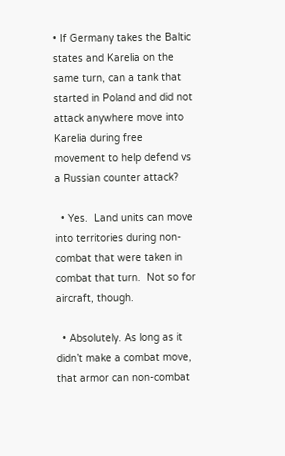• If Germany takes the Baltic states and Karelia on the same turn, can a tank that started in Poland and did not attack anywhere move into Karelia during free movement to help defend vs a Russian counter attack?

  • Yes.  Land units can move into territories during non-combat that were taken in combat that turn.  Not so for aircraft, though.

  • Absolutely. As long as it didn’t make a combat move, that armor can non-combat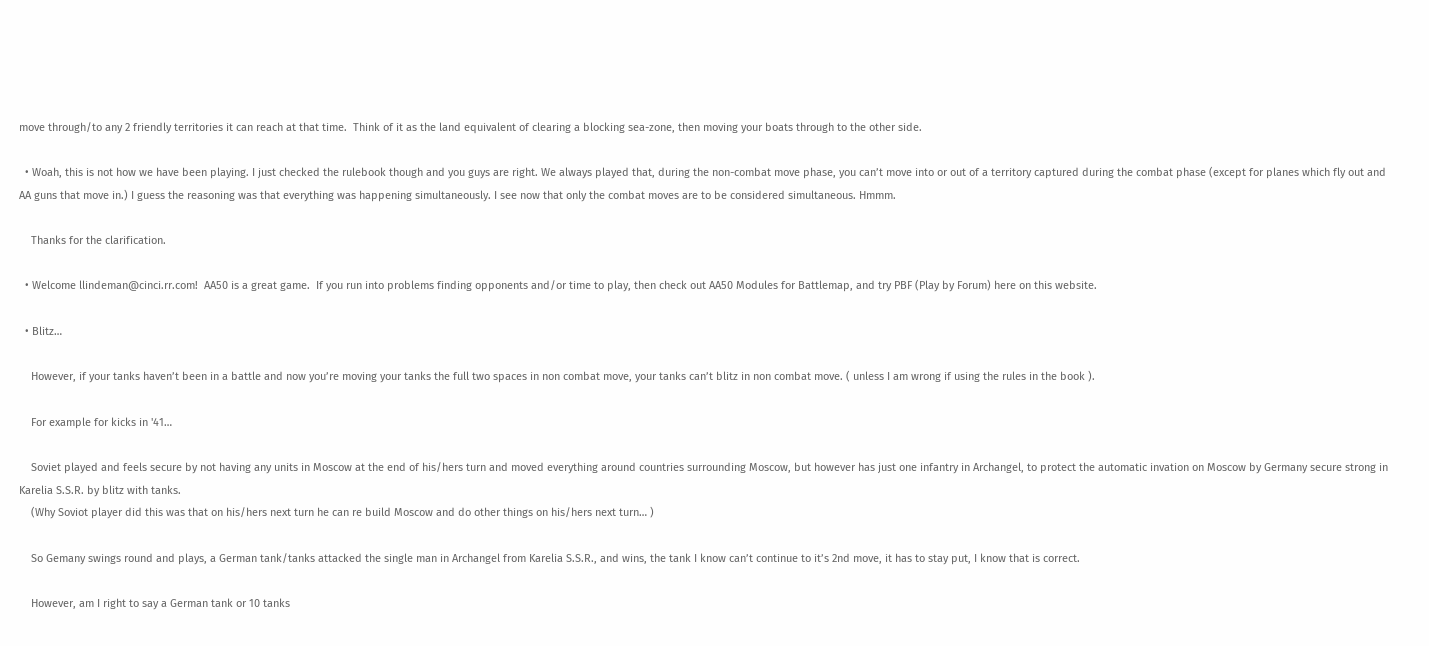move through/to any 2 friendly territories it can reach at that time.  Think of it as the land equivalent of clearing a blocking sea-zone, then moving your boats through to the other side.

  • Woah, this is not how we have been playing. I just checked the rulebook though and you guys are right. We always played that, during the non-combat move phase, you can’t move into or out of a territory captured during the combat phase (except for planes which fly out and AA guns that move in.) I guess the reasoning was that everything was happening simultaneously. I see now that only the combat moves are to be considered simultaneous. Hmmm.

    Thanks for the clarification.

  • Welcome llindeman@cinci.rr.com!  AA50 is a great game.  If you run into problems finding opponents and/or time to play, then check out AA50 Modules for Battlemap, and try PBF (Play by Forum) here on this website.

  • Blitz…

    However, if your tanks haven’t been in a battle and now you’re moving your tanks the full two spaces in non combat move, your tanks can’t blitz in non combat move. ( unless I am wrong if using the rules in the book ).

    For example for kicks in '41…

    Soviet played and feels secure by not having any units in Moscow at the end of his/hers turn and moved everything around countries surrounding Moscow, but however has just one infantry in Archangel, to protect the automatic invation on Moscow by Germany secure strong in Karelia S.S.R. by blitz with tanks.
    (Why Soviot player did this was that on his/hers next turn he can re build Moscow and do other things on his/hers next turn… )

    So Gemany swings round and plays, a German tank/tanks attacked the single man in Archangel from Karelia S.S.R., and wins, the tank I know can’t continue to it’s 2nd move, it has to stay put, I know that is correct.

    However, am I right to say a German tank or 10 tanks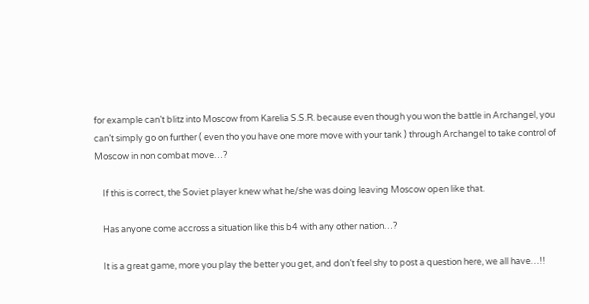for example can’t blitz into Moscow from Karelia S.S.R. because even though you won the battle in Archangel, you can’t simply go on further ( even tho you have one more move with your tank ) through Archangel to take control of Moscow in non combat move…?

    If this is correct, the Soviet player knew what he/she was doing leaving Moscow open like that.

    Has anyone come accross a situation like this b4 with any other nation…?

    It is a great game, more you play the better you get, and don’t feel shy to post a question here, we all have…!!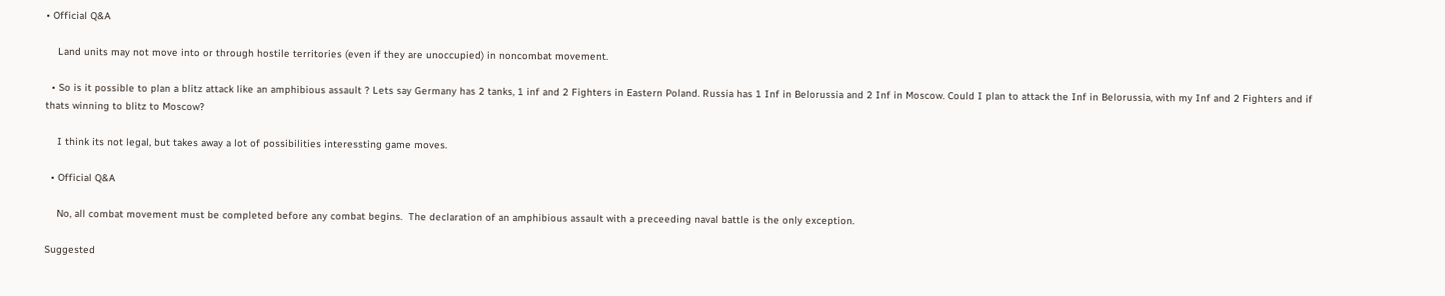• Official Q&A

    Land units may not move into or through hostile territories (even if they are unoccupied) in noncombat movement.

  • So is it possible to plan a blitz attack like an amphibious assault ? Lets say Germany has 2 tanks, 1 inf and 2 Fighters in Eastern Poland. Russia has 1 Inf in Belorussia and 2 Inf in Moscow. Could I plan to attack the Inf in Belorussia, with my Inf and 2 Fighters and if thats winning to blitz to Moscow?

    I think its not legal, but takes away a lot of possibilities interessting game moves.

  • Official Q&A

    No, all combat movement must be completed before any combat begins.  The declaration of an amphibious assault with a preceeding naval battle is the only exception.

Suggested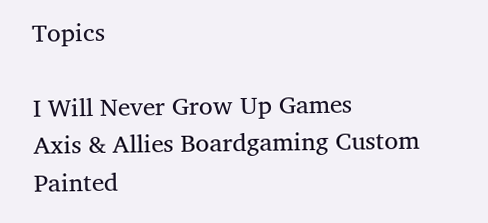Topics

I Will Never Grow Up Games
Axis & Allies Boardgaming Custom Painted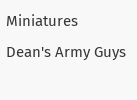Miniatures
Dean's Army Guys